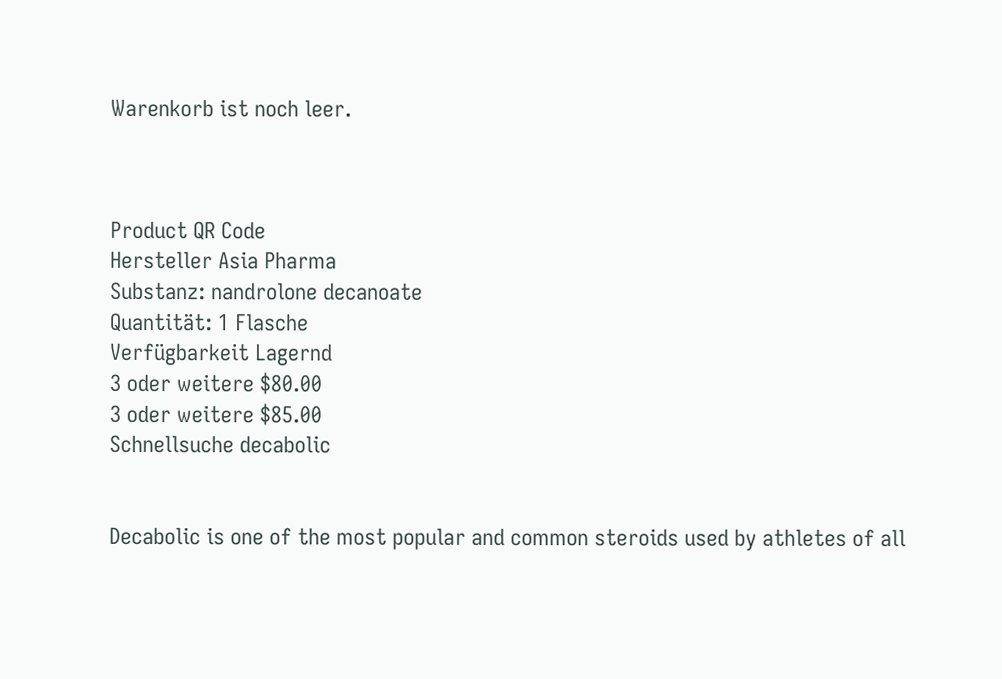Warenkorb ist noch leer.



Product QR Code
Hersteller Asia Pharma
Substanz: nandrolone decanoate
Quantität: 1 Flasche
Verfügbarkeit Lagernd
3 oder weitere $80.00
3 oder weitere $85.00
Schnellsuche decabolic


Decabolic is one of the most popular and common steroids used by athletes of all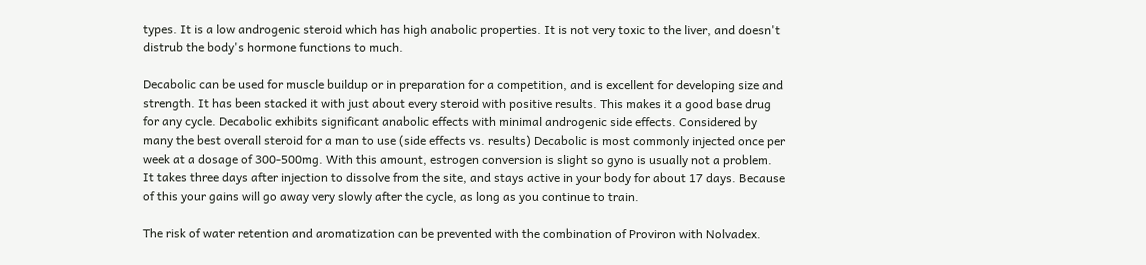types. It is a low androgenic steroid which has high anabolic properties. It is not very toxic to the liver, and doesn't distrub the body's hormone functions to much.

Decabolic can be used for muscle buildup or in preparation for a competition, and is excellent for developing size and strength. It has been stacked it with just about every steroid with positive results. This makes it a good base drug for any cycle. Decabolic exhibits significant anabolic effects with minimal androgenic side effects. Considered by many the best overall steroid for a man to use (side effects vs. results) Decabolic is most commonly injected once per week at a dosage of 300-500mg. With this amount, estrogen conversion is slight so gyno is usually not a problem. It takes three days after injection to dissolve from the site, and stays active in your body for about 17 days. Because of this your gains will go away very slowly after the cycle, as long as you continue to train.

The risk of water retention and aromatization can be prevented with the combination of Proviron with Nolvadex.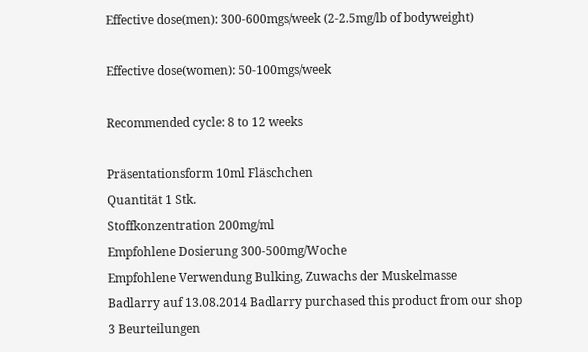Effective dose(men): 300-600mgs/week (2-2.5mg/lb of bodyweight)

Effective dose(women): 50-100mgs/week

Recommended cycle: 8 to 12 weeks

Präsentationsform 10ml Fläschchen
Quantität 1 Stk.
Stoffkonzentration 200mg/ml
Empfohlene Dosierung 300-500mg/Woche
Empfohlene Verwendung Bulking, Zuwachs der Muskelmasse
Badlarry auf 13.08.2014 Badlarry purchased this product from our shop
3 Beurteilungen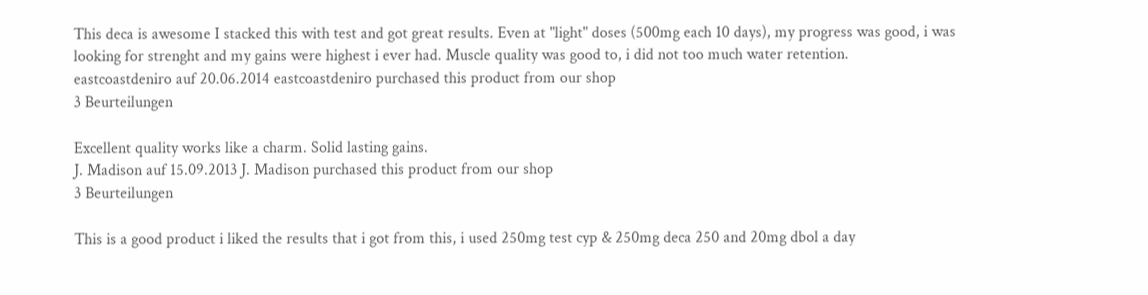This deca is awesome I stacked this with test and got great results. Even at "light" doses (500mg each 10 days), my progress was good, i was looking for strenght and my gains were highest i ever had. Muscle quality was good to, i did not too much water retention.
eastcoastdeniro auf 20.06.2014 eastcoastdeniro purchased this product from our shop
3 Beurteilungen

Excellent quality works like a charm. Solid lasting gains.
J. Madison auf 15.09.2013 J. Madison purchased this product from our shop
3 Beurteilungen

This is a good product i liked the results that i got from this, i used 250mg test cyp & 250mg deca 250 and 20mg dbol a day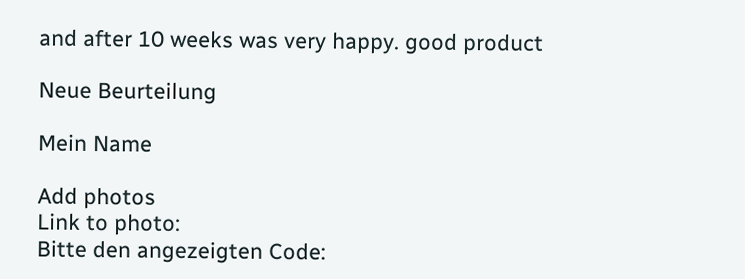and after 10 weeks was very happy. good product

Neue Beurteilung

Mein Name

Add photos
Link to photo:
Bitte den angezeigten Code: